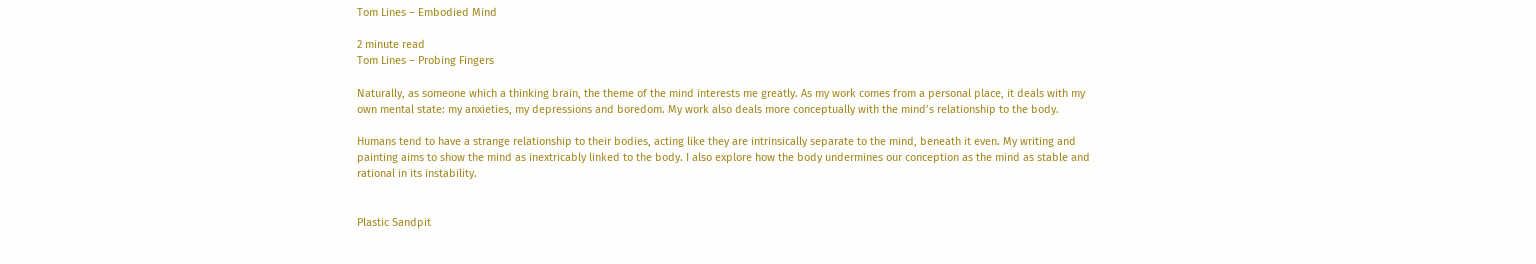Tom Lines – Embodied Mind

2 minute read
Tom Lines – Probing Fingers

Naturally, as someone which a thinking brain, the theme of the mind interests me greatly. As my work comes from a personal place, it deals with my own mental state: my anxieties, my depressions and boredom. My work also deals more conceptually with the mind’s relationship to the body.

Humans tend to have a strange relationship to their bodies, acting like they are intrinsically separate to the mind, beneath it even. My writing and painting aims to show the mind as inextricably linked to the body. I also explore how the body undermines our conception as the mind as stable and rational in its instability.


Plastic Sandpit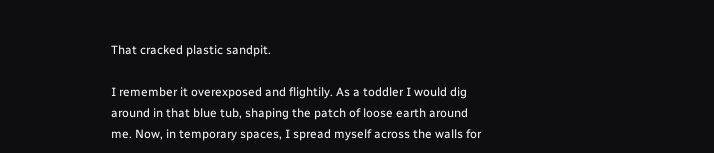That cracked plastic sandpit.

I remember it overexposed and flightily. As a toddler I would dig around in that blue tub, shaping the patch of loose earth around me. Now, in temporary spaces, I spread myself across the walls for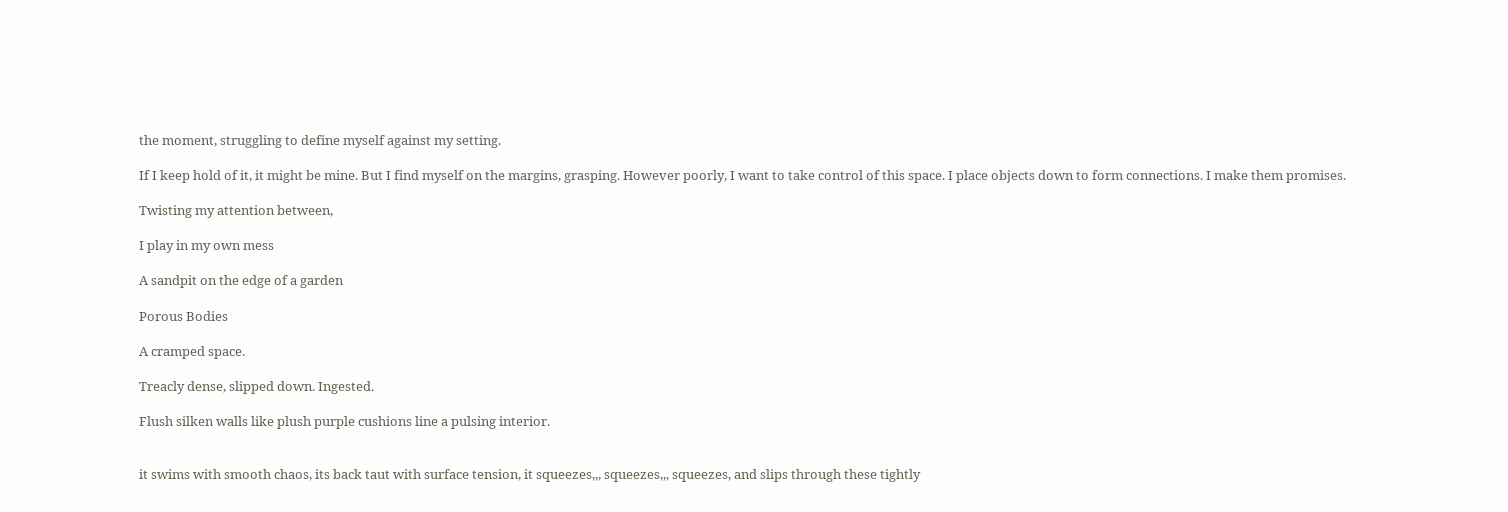the moment, struggling to define myself against my setting.

If I keep hold of it, it might be mine. But I find myself on the margins, grasping. However poorly, I want to take control of this space. I place objects down to form connections. I make them promises.

Twisting my attention between,

I play in my own mess

A sandpit on the edge of a garden

Porous Bodies

A cramped space.

Treacly dense, slipped down. Ingested.

Flush silken walls like plush purple cushions line a pulsing interior.


it swims with smooth chaos, its back taut with surface tension, it squeezes,,, squeezes,,, squeezes, and slips through these tightly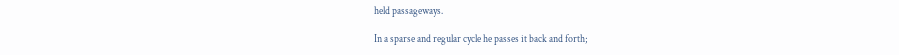held passageways.

In a sparse and regular cycle he passes it back and forth;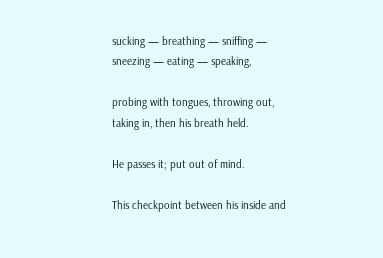sucking — breathing — sniffing — sneezing — eating — speaking,

probing with tongues, throwing out, taking in, then his breath held.

He passes it; put out of mind.

This checkpoint between his inside and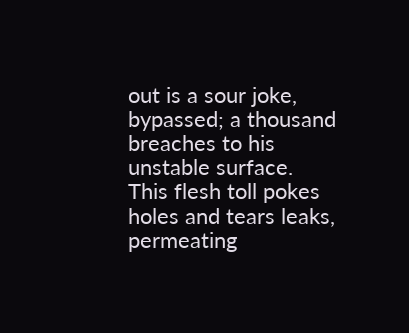out is a sour joke, bypassed; a thousand breaches to his unstable surface. This flesh toll pokes holes and tears leaks, permeating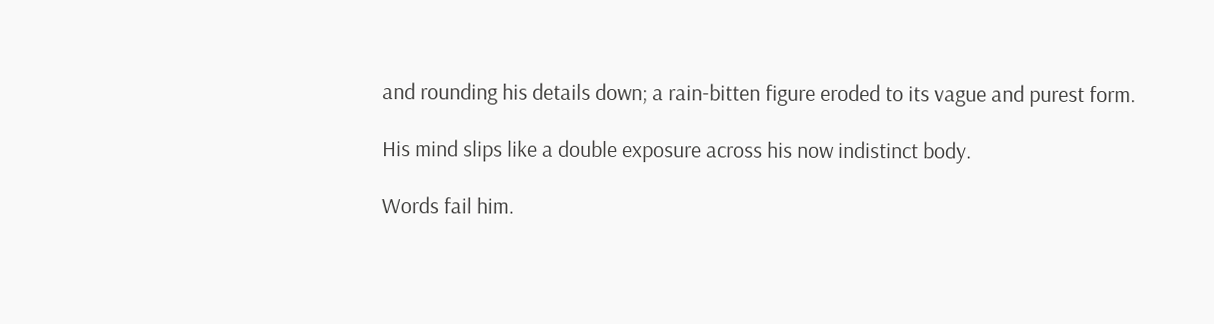and rounding his details down; a rain-bitten figure eroded to its vague and purest form.

His mind slips like a double exposure across his now indistinct body.

Words fail him.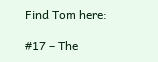Find Tom here:

#17 – The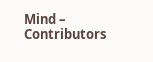Mind – Contributors